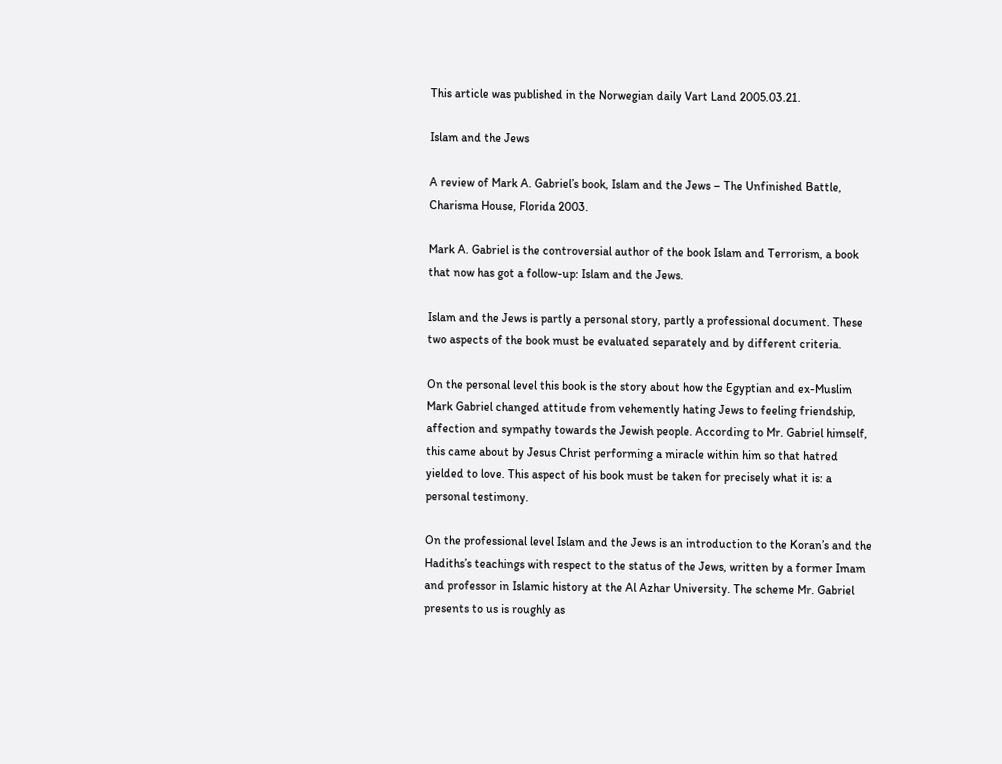This article was published in the Norwegian daily Vart Land 2005.03.21.

Islam and the Jews

A review of Mark A. Gabriel’s book, Islam and the Jews – The Unfinished Battle, Charisma House, Florida 2003.

Mark A. Gabriel is the controversial author of the book Islam and Terrorism, a book that now has got a follow-up: Islam and the Jews.

Islam and the Jews is partly a personal story, partly a professional document. These two aspects of the book must be evaluated separately and by different criteria.

On the personal level this book is the story about how the Egyptian and ex-Muslim Mark Gabriel changed attitude from vehemently hating Jews to feeling friendship, affection and sympathy towards the Jewish people. According to Mr. Gabriel himself, this came about by Jesus Christ performing a miracle within him so that hatred yielded to love. This aspect of his book must be taken for precisely what it is: a personal testimony.

On the professional level Islam and the Jews is an introduction to the Koran’s and the Hadiths’s teachings with respect to the status of the Jews, written by a former Imam and professor in Islamic history at the Al Azhar University. The scheme Mr. Gabriel presents to us is roughly as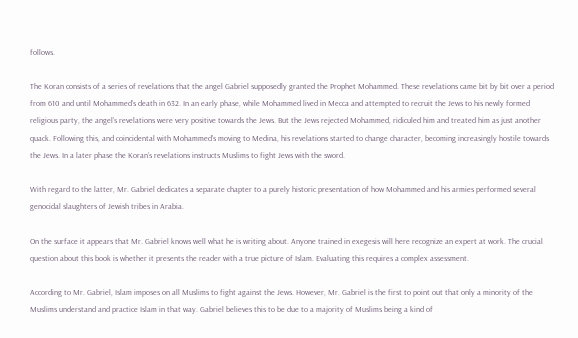follows.

The Koran consists of a series of revelations that the angel Gabriel supposedly granted the Prophet Mohammed. These revelations came bit by bit over a period from 610 and until Mohammed’s death in 632. In an early phase, while Mohammed lived in Mecca and attempted to recruit the Jews to his newly formed religious party, the angel’s revelations were very positive towards the Jews. But the Jews rejected Mohammed, ridiculed him and treated him as just another quack. Following this, and coincidental with Mohammed’s moving to Medina, his revelations started to change character, becoming increasingly hostile towards the Jews. In a later phase the Koran’s revelations instructs Muslims to fight Jews with the sword.

With regard to the latter, Mr. Gabriel dedicates a separate chapter to a purely historic presentation of how Mohammed and his armies performed several genocidal slaughters of Jewish tribes in Arabia.

On the surface it appears that Mr. Gabriel knows well what he is writing about. Anyone trained in exegesis will here recognize an expert at work. The crucial question about this book is whether it presents the reader with a true picture of Islam. Evaluating this requires a complex assessment.

According to Mr. Gabriel, Islam imposes on all Muslims to fight against the Jews. However, Mr. Gabriel is the first to point out that only a minority of the Muslims understand and practice Islam in that way. Gabriel believes this to be due to a majority of Muslims being a kind of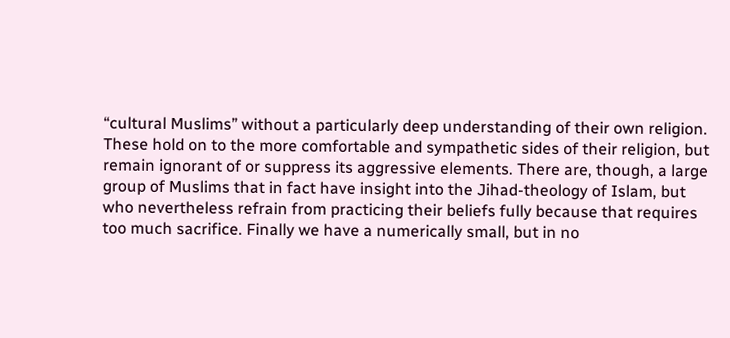“cultural Muslims” without a particularly deep understanding of their own religion. These hold on to the more comfortable and sympathetic sides of their religion, but remain ignorant of or suppress its aggressive elements. There are, though, a large group of Muslims that in fact have insight into the Jihad-theology of Islam, but who nevertheless refrain from practicing their beliefs fully because that requires too much sacrifice. Finally we have a numerically small, but in no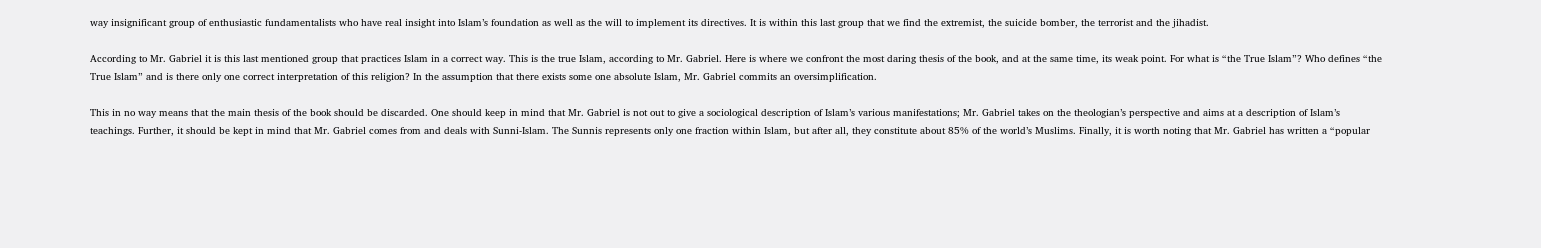way insignificant group of enthusiastic fundamentalists who have real insight into Islam’s foundation as well as the will to implement its directives. It is within this last group that we find the extremist, the suicide bomber, the terrorist and the jihadist.

According to Mr. Gabriel it is this last mentioned group that practices Islam in a correct way. This is the true Islam, according to Mr. Gabriel. Here is where we confront the most daring thesis of the book, and at the same time, its weak point. For what is “the True Islam”? Who defines “the True Islam” and is there only one correct interpretation of this religion? In the assumption that there exists some one absolute Islam, Mr. Gabriel commits an oversimplification.

This in no way means that the main thesis of the book should be discarded. One should keep in mind that Mr. Gabriel is not out to give a sociological description of Islam’s various manifestations; Mr. Gabriel takes on the theologian’s perspective and aims at a description of Islam’s teachings. Further, it should be kept in mind that Mr. Gabriel comes from and deals with Sunni-Islam. The Sunnis represents only one fraction within Islam, but after all, they constitute about 85% of the world’s Muslims. Finally, it is worth noting that Mr. Gabriel has written a “popular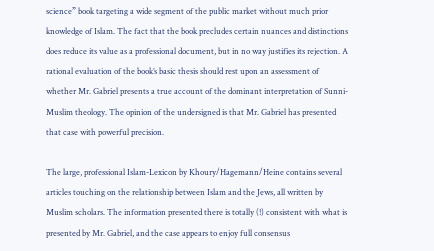science” book targeting a wide segment of the public market without much prior knowledge of Islam. The fact that the book precludes certain nuances and distinctions does reduce its value as a professional document, but in no way justifies its rejection. A rational evaluation of the book’s basic thesis should rest upon an assessment of whether Mr. Gabriel presents a true account of the dominant interpretation of Sunni-Muslim theology. The opinion of the undersigned is that Mr. Gabriel has presented that case with powerful precision.

The large, professional Islam-Lexicon by Khoury/Hagemann/Heine contains several articles touching on the relationship between Islam and the Jews, all written by Muslim scholars. The information presented there is totally (!) consistent with what is presented by Mr. Gabriel, and the case appears to enjoy full consensus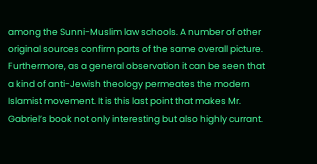among the Sunni-Muslim law schools. A number of other original sources confirm parts of the same overall picture. Furthermore, as a general observation it can be seen that a kind of anti-Jewish theology permeates the modern Islamist movement. It is this last point that makes Mr. Gabriel’s book not only interesting but also highly currant.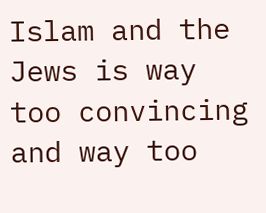Islam and the Jews is way too convincing and way too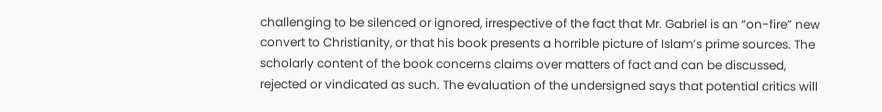challenging to be silenced or ignored, irrespective of the fact that Mr. Gabriel is an “on-fire” new convert to Christianity, or that his book presents a horrible picture of Islam’s prime sources. The scholarly content of the book concerns claims over matters of fact and can be discussed, rejected or vindicated as such. The evaluation of the undersigned says that potential critics will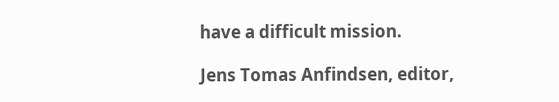have a difficult mission.

Jens Tomas Anfindsen, editor,